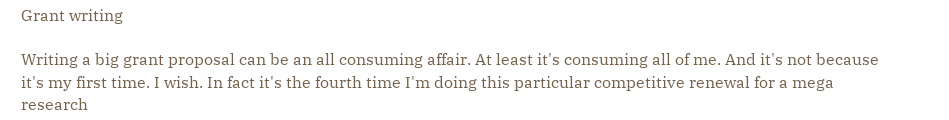Grant writing

Writing a big grant proposal can be an all consuming affair. At least it's consuming all of me. And it's not because it's my first time. I wish. In fact it's the fourth time I'm doing this particular competitive renewal for a mega research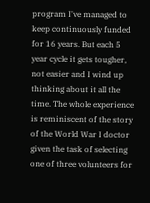program I've managed to keep continuously funded for 16 years. But each 5 year cycle it gets tougher, not easier and I wind up thinking about it all the time. The whole experience is reminiscent of the story of the World War I doctor given the task of selecting one of three volunteers for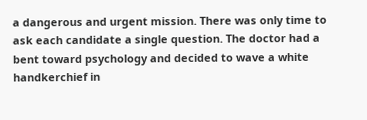a dangerous and urgent mission. There was only time to ask each candidate a single question. The doctor had a bent toward psychology and decided to wave a white handkerchief in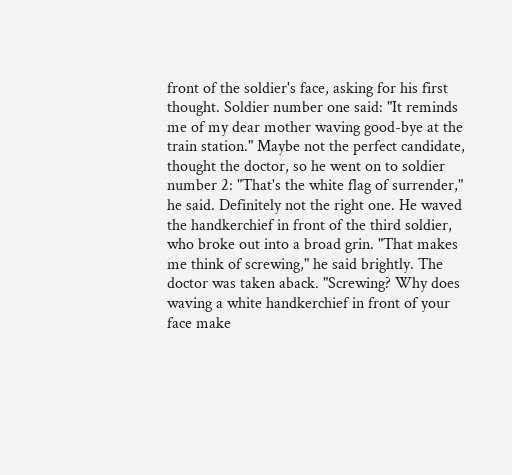front of the soldier's face, asking for his first thought. Soldier number one said: "It reminds me of my dear mother waving good-bye at the train station." Maybe not the perfect candidate, thought the doctor, so he went on to soldier number 2: "That's the white flag of surrender," he said. Definitely not the right one. He waved the handkerchief in front of the third soldier, who broke out into a broad grin. "That makes me think of screwing," he said brightly. The doctor was taken aback. "Screwing? Why does waving a white handkerchief in front of your face make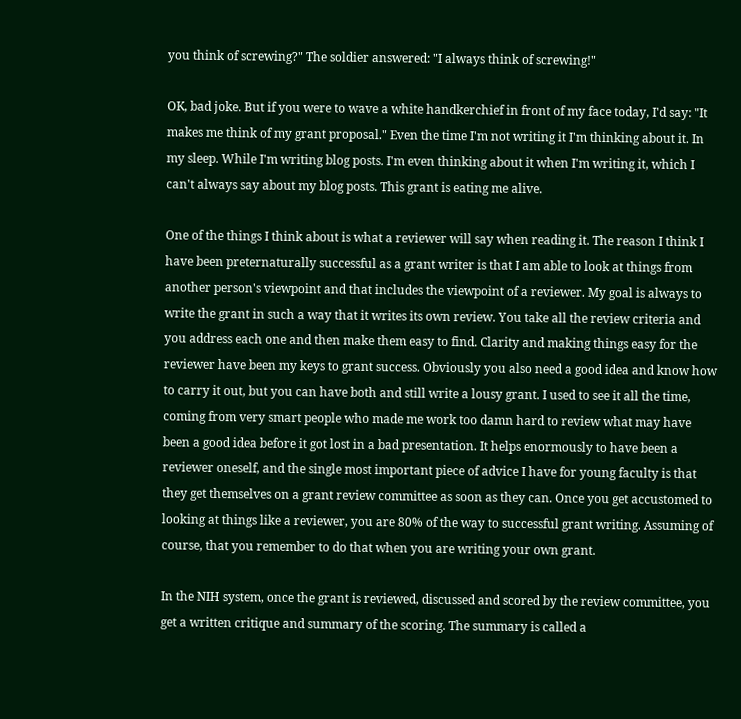you think of screwing?" The soldier answered: "I always think of screwing!"

OK, bad joke. But if you were to wave a white handkerchief in front of my face today, I'd say: "It makes me think of my grant proposal." Even the time I'm not writing it I'm thinking about it. In my sleep. While I'm writing blog posts. I'm even thinking about it when I'm writing it, which I can't always say about my blog posts. This grant is eating me alive.

One of the things I think about is what a reviewer will say when reading it. The reason I think I have been preternaturally successful as a grant writer is that I am able to look at things from another person's viewpoint and that includes the viewpoint of a reviewer. My goal is always to write the grant in such a way that it writes its own review. You take all the review criteria and you address each one and then make them easy to find. Clarity and making things easy for the reviewer have been my keys to grant success. Obviously you also need a good idea and know how to carry it out, but you can have both and still write a lousy grant. I used to see it all the time, coming from very smart people who made me work too damn hard to review what may have been a good idea before it got lost in a bad presentation. It helps enormously to have been a reviewer oneself, and the single most important piece of advice I have for young faculty is that they get themselves on a grant review committee as soon as they can. Once you get accustomed to looking at things like a reviewer, you are 80% of the way to successful grant writing. Assuming of course, that you remember to do that when you are writing your own grant.

In the NIH system, once the grant is reviewed, discussed and scored by the review committee, you get a written critique and summary of the scoring. The summary is called a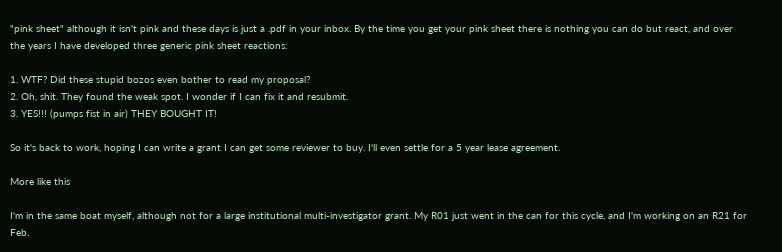"pink sheet" although it isn't pink and these days is just a .pdf in your inbox. By the time you get your pink sheet there is nothing you can do but react, and over the years I have developed three generic pink sheet reactions:

1. WTF? Did these stupid bozos even bother to read my proposal?
2. Oh, shit. They found the weak spot. I wonder if I can fix it and resubmit.
3. YES!!! (pumps fist in air) THEY BOUGHT IT!

So it's back to work, hoping I can write a grant I can get some reviewer to buy. I'll even settle for a 5 year lease agreement.

More like this

I'm in the same boat myself, although not for a large institutional multi-investigator grant. My R01 just went in the can for this cycle, and I'm working on an R21 for Feb.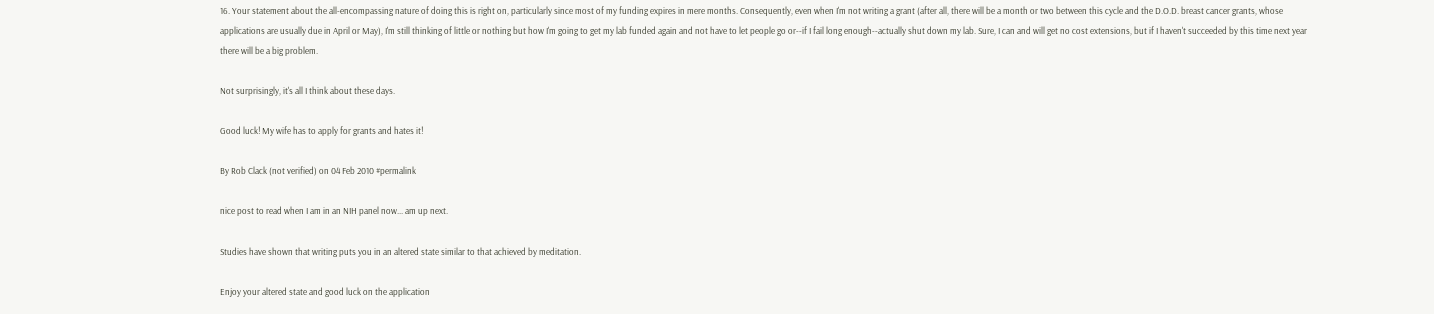16. Your statement about the all-encompassing nature of doing this is right on, particularly since most of my funding expires in mere months. Consequently, even when I'm not writing a grant (after all, there will be a month or two between this cycle and the D.O.D. breast cancer grants, whose applications are usually due in April or May), I'm still thinking of little or nothing but how I'm going to get my lab funded again and not have to let people go or--if I fail long enough--actually shut down my lab. Sure, I can and will get no cost extensions, but if I haven't succeeded by this time next year there will be a big problem.

Not surprisingly, it's all I think about these days.

Good luck! My wife has to apply for grants and hates it!

By Rob Clack (not verified) on 04 Feb 2010 #permalink

nice post to read when I am in an NIH panel now... am up next.

Studies have shown that writing puts you in an altered state similar to that achieved by meditation.

Enjoy your altered state and good luck on the application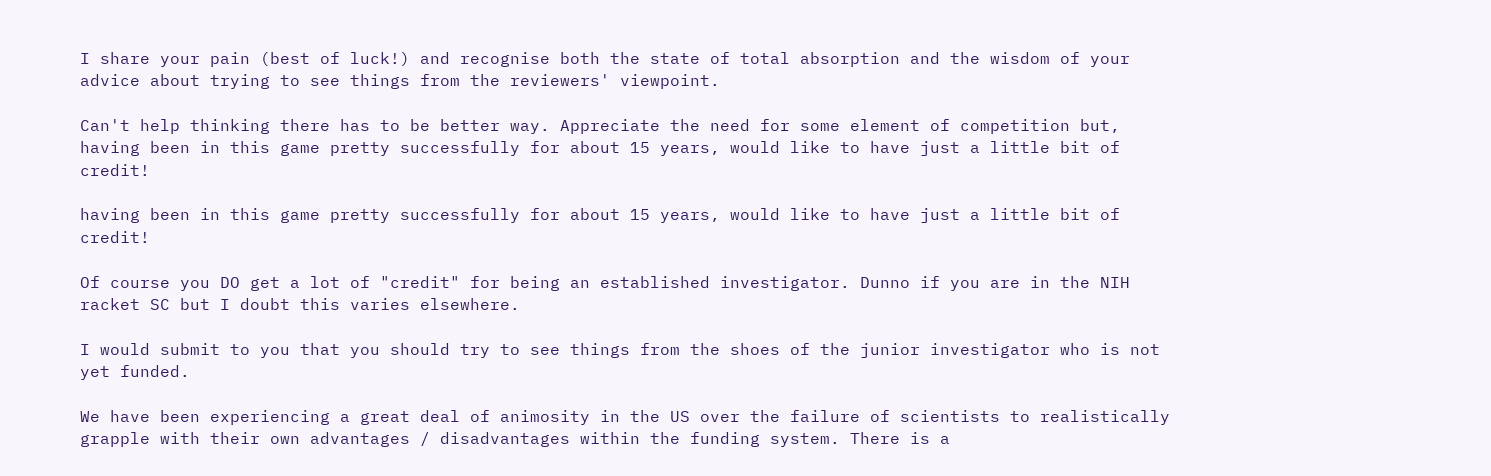I share your pain (best of luck!) and recognise both the state of total absorption and the wisdom of your advice about trying to see things from the reviewers' viewpoint.

Can't help thinking there has to be better way. Appreciate the need for some element of competition but, having been in this game pretty successfully for about 15 years, would like to have just a little bit of credit!

having been in this game pretty successfully for about 15 years, would like to have just a little bit of credit!

Of course you DO get a lot of "credit" for being an established investigator. Dunno if you are in the NIH racket SC but I doubt this varies elsewhere.

I would submit to you that you should try to see things from the shoes of the junior investigator who is not yet funded.

We have been experiencing a great deal of animosity in the US over the failure of scientists to realistically grapple with their own advantages / disadvantages within the funding system. There is a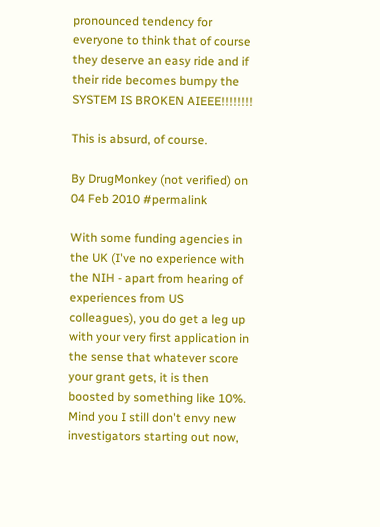pronounced tendency for everyone to think that of course they deserve an easy ride and if their ride becomes bumpy the SYSTEM IS BROKEN AIEEE!!!!!!!!

This is absurd, of course.

By DrugMonkey (not verified) on 04 Feb 2010 #permalink

With some funding agencies in the UK (I've no experience with the NIH - apart from hearing of experiences from US colleagues), you do get a leg up with your very first application in the sense that whatever score your grant gets, it is then boosted by something like 10%. Mind you I still don't envy new investigators starting out now,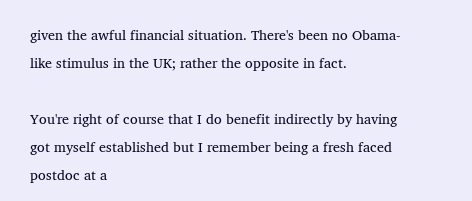given the awful financial situation. There's been no Obama-like stimulus in the UK; rather the opposite in fact.

You're right of course that I do benefit indirectly by having got myself established but I remember being a fresh faced postdoc at a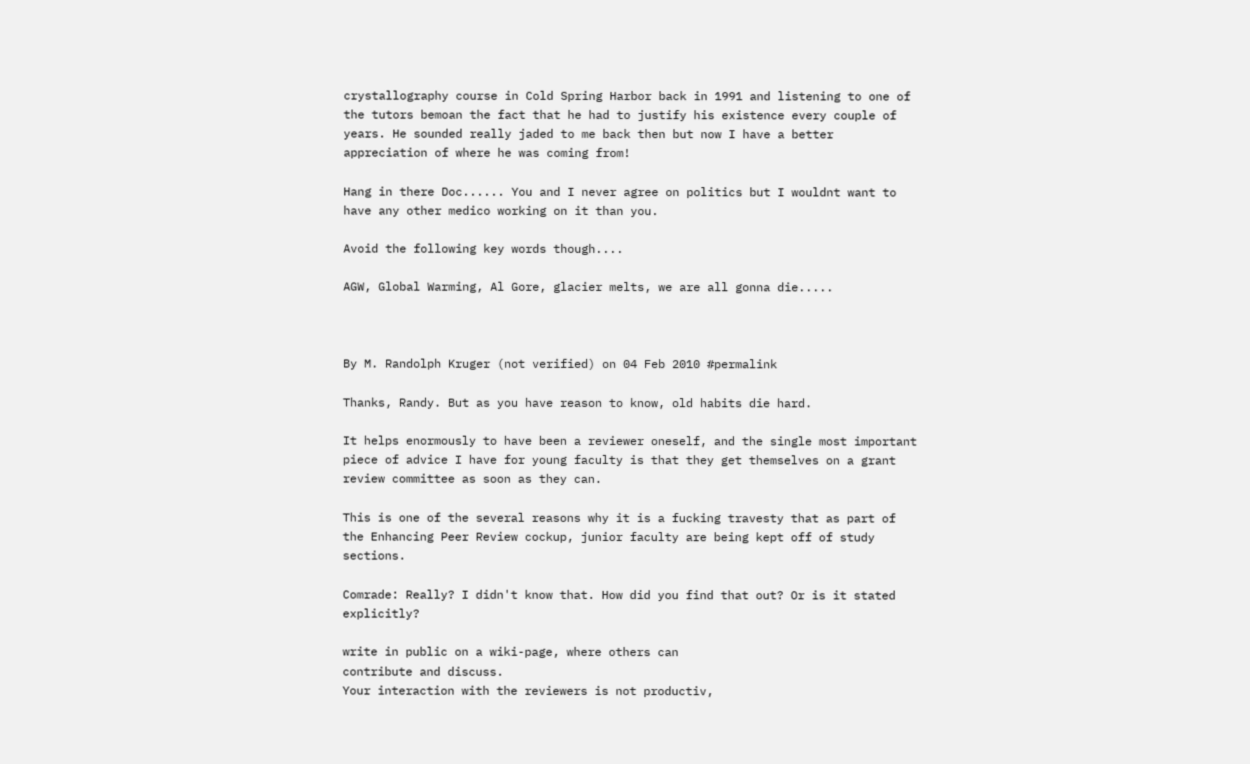crystallography course in Cold Spring Harbor back in 1991 and listening to one of the tutors bemoan the fact that he had to justify his existence every couple of years. He sounded really jaded to me back then but now I have a better appreciation of where he was coming from!

Hang in there Doc...... You and I never agree on politics but I wouldnt want to have any other medico working on it than you.

Avoid the following key words though....

AGW, Global Warming, Al Gore, glacier melts, we are all gonna die.....



By M. Randolph Kruger (not verified) on 04 Feb 2010 #permalink

Thanks, Randy. But as you have reason to know, old habits die hard.

It helps enormously to have been a reviewer oneself, and the single most important piece of advice I have for young faculty is that they get themselves on a grant review committee as soon as they can.

This is one of the several reasons why it is a fucking travesty that as part of the Enhancing Peer Review cockup, junior faculty are being kept off of study sections.

Comrade: Really? I didn't know that. How did you find that out? Or is it stated explicitly?

write in public on a wiki-page, where others can
contribute and discuss.
Your interaction with the reviewers is not productiv,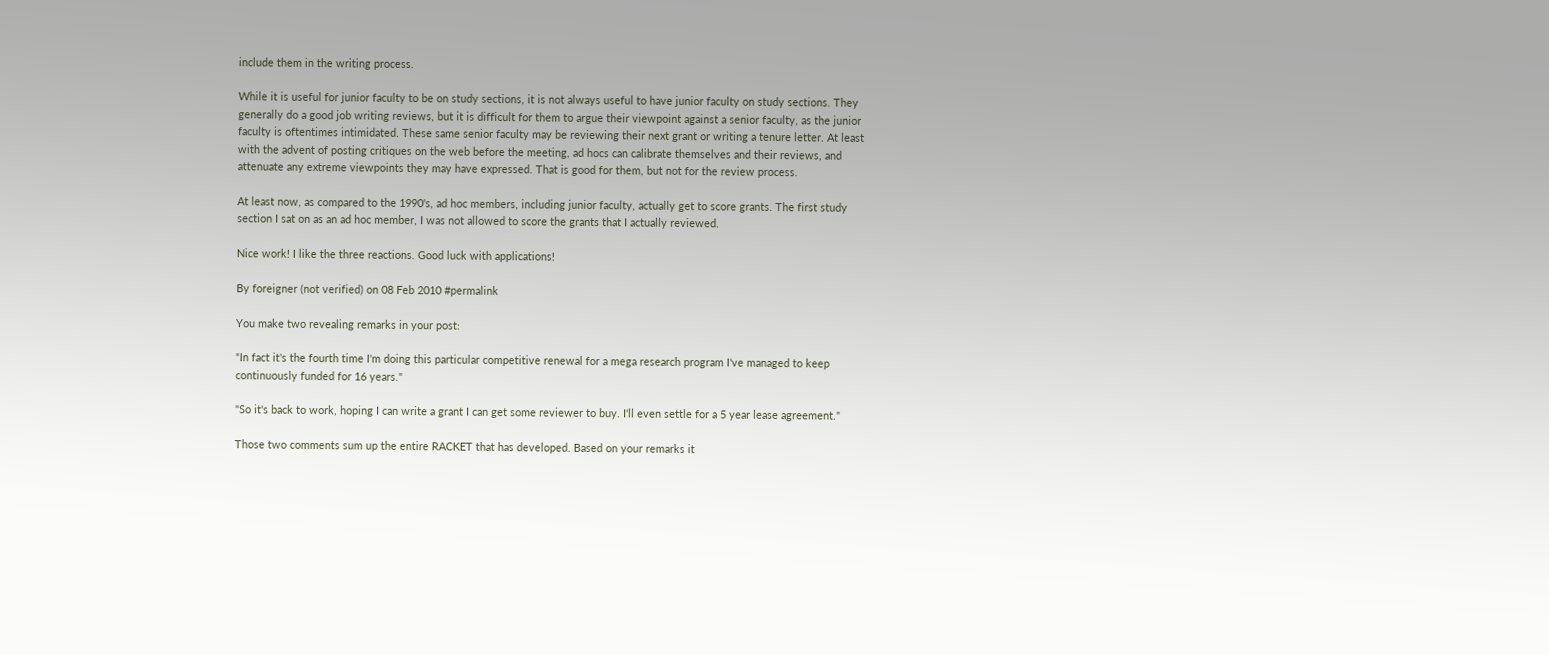include them in the writing process.

While it is useful for junior faculty to be on study sections, it is not always useful to have junior faculty on study sections. They generally do a good job writing reviews, but it is difficult for them to argue their viewpoint against a senior faculty, as the junior faculty is oftentimes intimidated. These same senior faculty may be reviewing their next grant or writing a tenure letter. At least with the advent of posting critiques on the web before the meeting, ad hocs can calibrate themselves and their reviews, and attenuate any extreme viewpoints they may have expressed. That is good for them, but not for the review process.

At least now, as compared to the 1990's, ad hoc members, including junior faculty, actually get to score grants. The first study section I sat on as an ad hoc member, I was not allowed to score the grants that I actually reviewed.

Nice work! I like the three reactions. Good luck with applications!

By foreigner (not verified) on 08 Feb 2010 #permalink

You make two revealing remarks in your post:

"In fact it's the fourth time I'm doing this particular competitive renewal for a mega research program I've managed to keep continuously funded for 16 years."

"So it's back to work, hoping I can write a grant I can get some reviewer to buy. I'll even settle for a 5 year lease agreement."

Those two comments sum up the entire RACKET that has developed. Based on your remarks it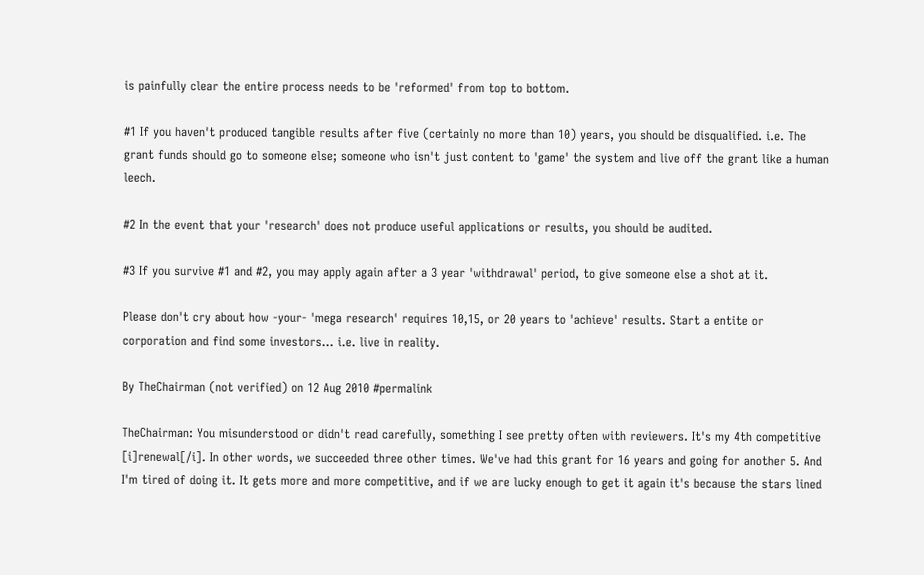is painfully clear the entire process needs to be 'reformed' from top to bottom.

#1 If you haven't produced tangible results after five (certainly no more than 10) years, you should be disqualified. i.e. The grant funds should go to someone else; someone who isn't just content to 'game' the system and live off the grant like a human leech.

#2 In the event that your 'research' does not produce useful applications or results, you should be audited.

#3 If you survive #1 and #2, you may apply again after a 3 year 'withdrawal' period, to give someone else a shot at it.

Please don't cry about how -your- 'mega research' requires 10,15, or 20 years to 'achieve' results. Start a entite or corporation and find some investors... i.e. live in reality.

By TheChairman (not verified) on 12 Aug 2010 #permalink

TheChairman: You misunderstood or didn't read carefully, something I see pretty often with reviewers. It's my 4th competitive [i]renewal[/i]. In other words, we succeeded three other times. We've had this grant for 16 years and going for another 5. And I'm tired of doing it. It gets more and more competitive, and if we are lucky enough to get it again it's because the stars lined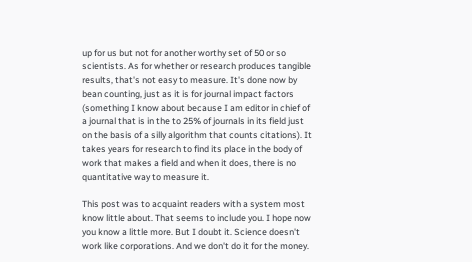up for us but not for another worthy set of 50 or so scientists. As for whether or research produces tangible results, that's not easy to measure. It's done now by bean counting, just as it is for journal impact factors (something I know about because I am editor in chief of a journal that is in the to 25% of journals in its field just on the basis of a silly algorithm that counts citations). It takes years for research to find its place in the body of work that makes a field and when it does, there is no quantitative way to measure it.

This post was to acquaint readers with a system most know little about. That seems to include you. I hope now you know a little more. But I doubt it. Science doesn't work like corporations. And we don't do it for the money.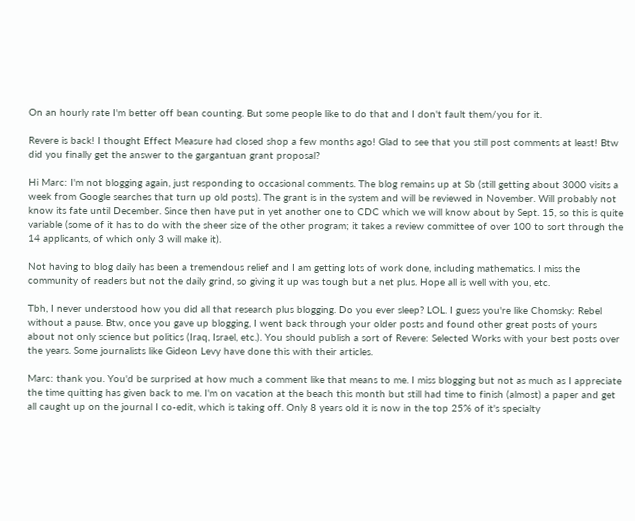On an hourly rate I'm better off bean counting. But some people like to do that and I don't fault them/you for it.

Revere is back! I thought Effect Measure had closed shop a few months ago! Glad to see that you still post comments at least! Btw did you finally get the answer to the gargantuan grant proposal?

Hi Marc: I'm not blogging again, just responding to occasional comments. The blog remains up at Sb (still getting about 3000 visits a week from Google searches that turn up old posts). The grant is in the system and will be reviewed in November. Will probably not know its fate until December. Since then have put in yet another one to CDC which we will know about by Sept. 15, so this is quite variable (some of it has to do with the sheer size of the other program; it takes a review committee of over 100 to sort through the 14 applicants, of which only 3 will make it).

Not having to blog daily has been a tremendous relief and I am getting lots of work done, including mathematics. I miss the community of readers but not the daily grind, so giving it up was tough but a net plus. Hope all is well with you, etc.

Tbh, I never understood how you did all that research plus blogging. Do you ever sleep? LOL. I guess you're like Chomsky: Rebel without a pause. Btw, once you gave up blogging, I went back through your older posts and found other great posts of yours about not only science but politics (Iraq, Israel, etc.). You should publish a sort of Revere: Selected Works with your best posts over the years. Some journalists like Gideon Levy have done this with their articles.

Marc: thank you. You'd be surprised at how much a comment like that means to me. I miss blogging but not as much as I appreciate the time quitting has given back to me. I'm on vacation at the beach this month but still had time to finish (almost) a paper and get all caught up on the journal I co-edit, which is taking off. Only 8 years old it is now in the top 25% of it's specialty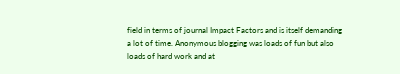field in terms of journal Impact Factors and is itself demanding a lot of time. Anonymous blogging was loads of fun but also loads of hard work and at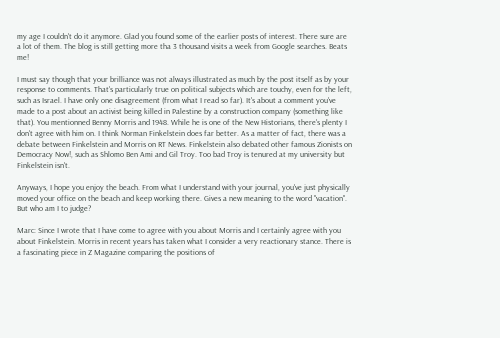my age I couldn't do it anymore. Glad you found some of the earlier posts of interest. There sure are a lot of them. The blog is still getting more tha 3 thousand visits a week from Google searches. Beats me!

I must say though that your brilliance was not always illustrated as much by the post itself as by your response to comments. That's particularly true on political subjects which are touchy, even for the left, such as Israel. I have only one disagreement (from what I read so far). It's about a comment you've made to a post about an activist being killed in Palestine by a construction company (something like that). You mentionned Benny Morris and 1948. While he is one of the New Historians, there's plenty I don't agree with him on. I think Norman Finkelstein does far better. As a matter of fact, there was a debate between Finkelstein and Morris on RT News. Finkelstein also debated other famous Zionists on Democracy Now!, such as Shlomo Ben Ami and Gil Troy. Too bad Troy is tenured at my university but Finkelstein isn't.

Anyways, I hope you enjoy the beach. From what I understand with your journal, you've just physically moved your office on the beach and keep working there. Gives a new meaning to the word "vacation". But who am I to judge?

Marc: Since I wrote that I have come to agree with you about Morris and I certainly agree with you about Finkelstein. Morris in recent years has taken what I consider a very reactionary stance. There is a fascinating piece in Z Magazine comparing the positions of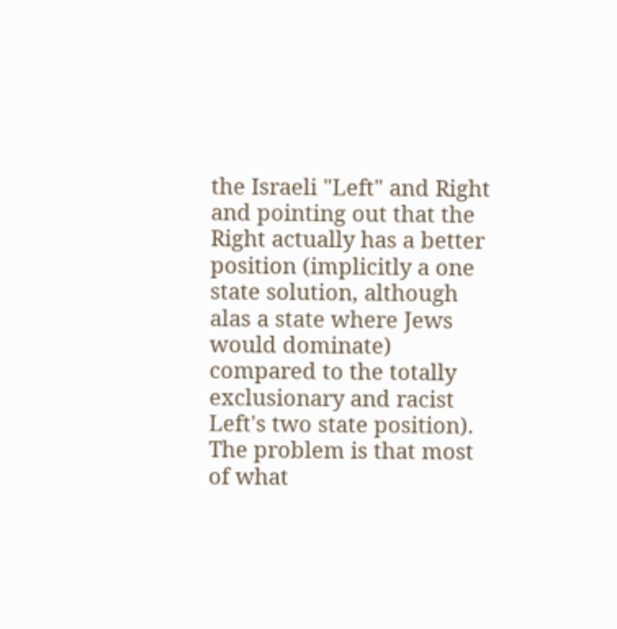the Israeli "Left" and Right and pointing out that the Right actually has a better position (implicitly a one state solution, although alas a state where Jews would dominate) compared to the totally exclusionary and racist Left's two state position). The problem is that most of what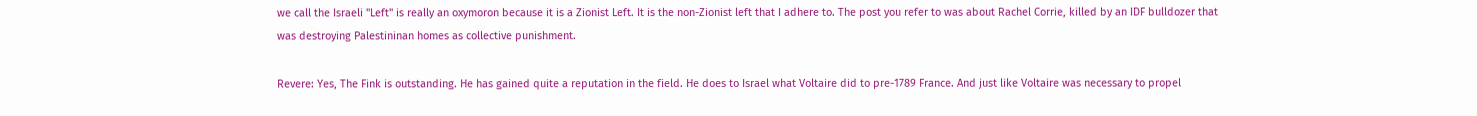we call the Israeli "Left" is really an oxymoron because it is a Zionist Left. It is the non-Zionist left that I adhere to. The post you refer to was about Rachel Corrie, killed by an IDF bulldozer that was destroying Palestininan homes as collective punishment.

Revere: Yes, The Fink is outstanding. He has gained quite a reputation in the field. He does to Israel what Voltaire did to pre-1789 France. And just like Voltaire was necessary to propel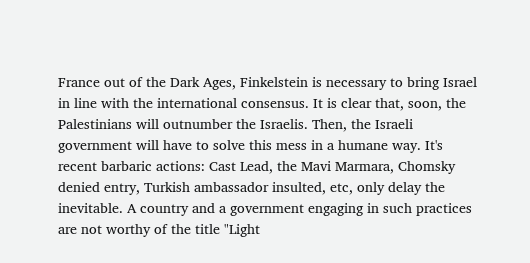France out of the Dark Ages, Finkelstein is necessary to bring Israel in line with the international consensus. It is clear that, soon, the Palestinians will outnumber the Israelis. Then, the Israeli government will have to solve this mess in a humane way. It's recent barbaric actions: Cast Lead, the Mavi Marmara, Chomsky denied entry, Turkish ambassador insulted, etc, only delay the inevitable. A country and a government engaging in such practices are not worthy of the title "Light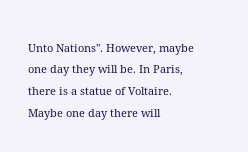Unto Nations". However, maybe one day they will be. In Paris, there is a statue of Voltaire. Maybe one day there will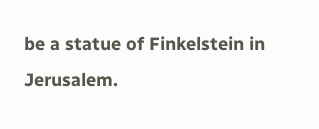be a statue of Finkelstein in Jerusalem.